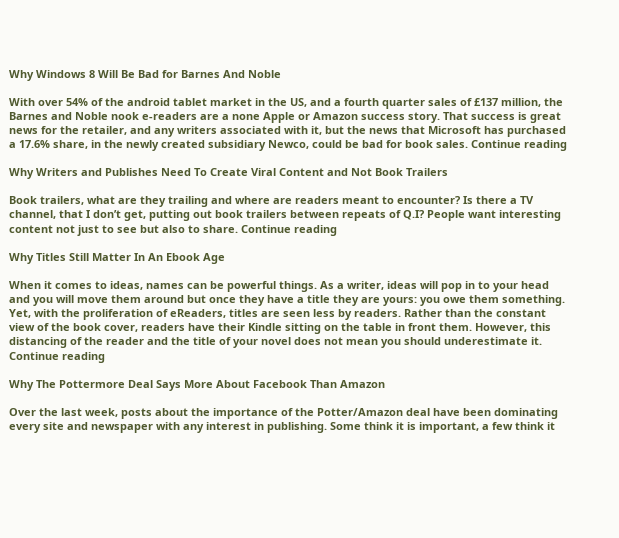Why Windows 8 Will Be Bad for Barnes And Noble

With over 54% of the android tablet market in the US, and a fourth quarter sales of £137 million, the Barnes and Noble nook e-readers are a none Apple or Amazon success story. That success is great news for the retailer, and any writers associated with it, but the news that Microsoft has purchased a 17.6% share, in the newly created subsidiary Newco, could be bad for book sales. Continue reading

Why Writers and Publishes Need To Create Viral Content and Not Book Trailers

Book trailers, what are they trailing and where are readers meant to encounter? Is there a TV channel, that I don’t get, putting out book trailers between repeats of Q.I? People want interesting content not just to see but also to share. Continue reading

Why Titles Still Matter In An Ebook Age

When it comes to ideas, names can be powerful things. As a writer, ideas will pop in to your head and you will move them around but once they have a title they are yours: you owe them something. Yet, with the proliferation of eReaders, titles are seen less by readers. Rather than the constant view of the book cover, readers have their Kindle sitting on the table in front them. However, this distancing of the reader and the title of your novel does not mean you should underestimate it. Continue reading

Why The Pottermore Deal Says More About Facebook Than Amazon

Over the last week, posts about the importance of the Potter/Amazon deal have been dominating every site and newspaper with any interest in publishing. Some think it is important, a few think it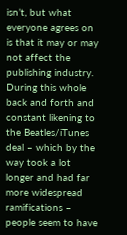isn’t, but what everyone agrees on is that it may or may not affect the publishing industry. During this whole back and forth and constant likening to the Beatles/iTunes deal – which by the way took a lot longer and had far more widespread ramifications – people seem to have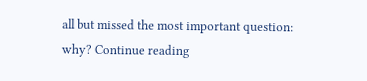all but missed the most important question: why? Continue reading